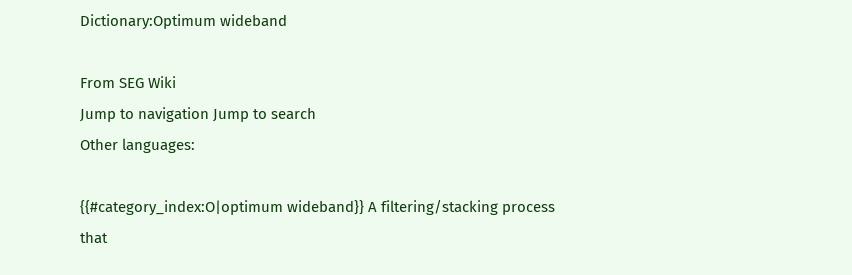Dictionary:Optimum wideband

From SEG Wiki
Jump to navigation Jump to search
Other languages:

{{#category_index:O|optimum wideband}} A filtering/stacking process that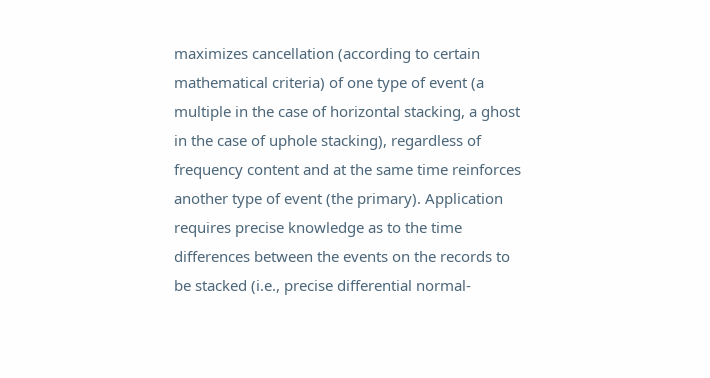maximizes cancellation (according to certain mathematical criteria) of one type of event (a multiple in the case of horizontal stacking, a ghost in the case of uphole stacking), regardless of frequency content and at the same time reinforces another type of event (the primary). Application requires precise knowledge as to the time differences between the events on the records to be stacked (i.e., precise differential normal-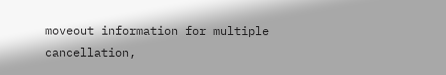moveout information for multiple cancellation,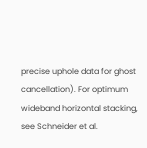precise uphole data for ghost cancellation). For optimum wideband horizontal stacking, see Schneider et al.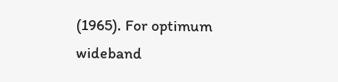(1965). For optimum wideband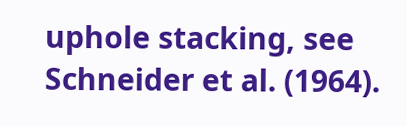uphole stacking, see Schneider et al. (1964).